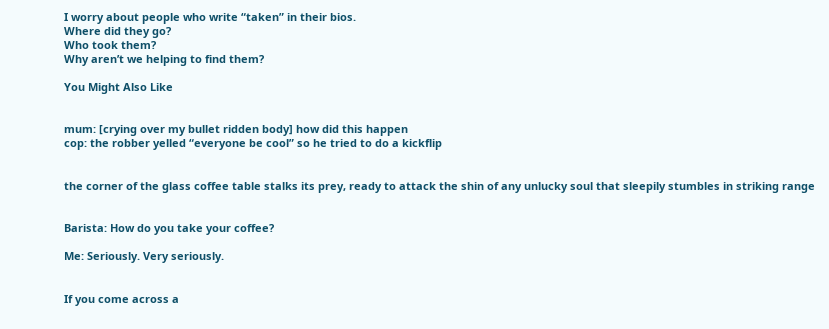I worry about people who write “taken” in their bios.
Where did they go?
Who took them?
Why aren’t we helping to find them?

You Might Also Like


mum: [crying over my bullet ridden body] how did this happen
cop: the robber yelled “everyone be cool” so he tried to do a kickflip


the corner of the glass coffee table stalks its prey, ready to attack the shin of any unlucky soul that sleepily stumbles in striking range


Barista: How do you take your coffee?

Me: Seriously. Very seriously.


If you come across a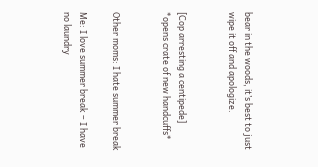bear in the woods, it’s best to just wipe it off and apologize.


[Cop arresting a centipede]
*opens crate of new handcuffs*


Other moms: I hate summer break

Me: I love summer break – I have no laundry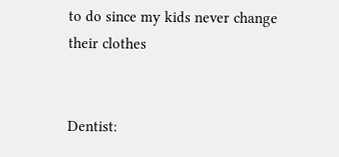to do since my kids never change their clothes


Dentist: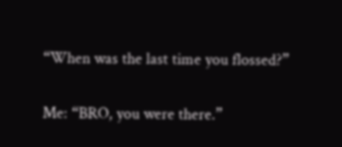“When was the last time you flossed?”

Me: “BRO, you were there.”